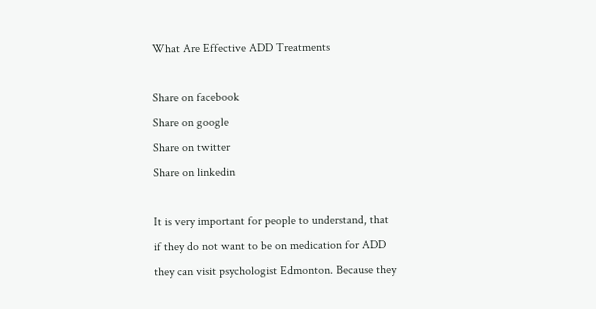What Are Effective ADD Treatments

Share on facebook
Share on google
Share on twitter
Share on linkedin

It is very important for people to understand, that if they do not want to be on medication for ADD they can visit psychologist Edmonton. Because they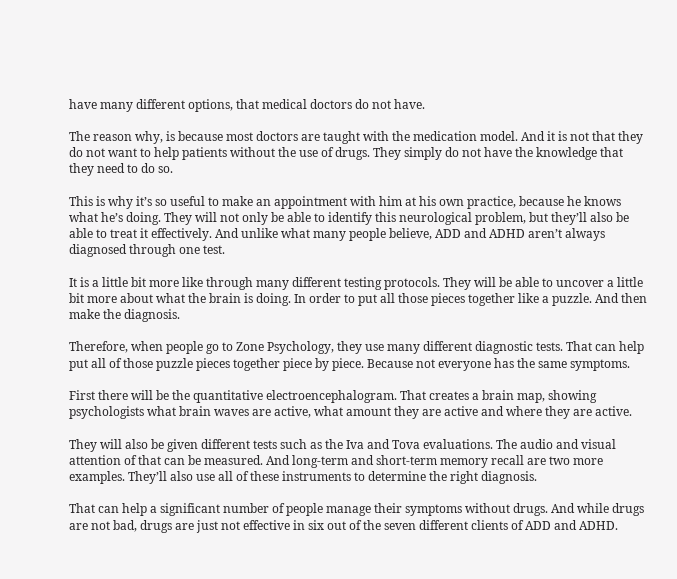have many different options, that medical doctors do not have.

The reason why, is because most doctors are taught with the medication model. And it is not that they do not want to help patients without the use of drugs. They simply do not have the knowledge that they need to do so.

This is why it’s so useful to make an appointment with him at his own practice, because he knows what he’s doing. They will not only be able to identify this neurological problem, but they’ll also be able to treat it effectively. And unlike what many people believe, ADD and ADHD aren’t always diagnosed through one test.

It is a little bit more like through many different testing protocols. They will be able to uncover a little bit more about what the brain is doing. In order to put all those pieces together like a puzzle. And then make the diagnosis.

Therefore, when people go to Zone Psychology, they use many different diagnostic tests. That can help put all of those puzzle pieces together piece by piece. Because not everyone has the same symptoms.

First there will be the quantitative electroencephalogram. That creates a brain map, showing psychologists what brain waves are active, what amount they are active and where they are active.

They will also be given different tests such as the Iva and Tova evaluations. The audio and visual attention of that can be measured. And long-term and short-term memory recall are two more examples. They’ll also use all of these instruments to determine the right diagnosis.

That can help a significant number of people manage their symptoms without drugs. And while drugs are not bad, drugs are just not effective in six out of the seven different clients of ADD and ADHD.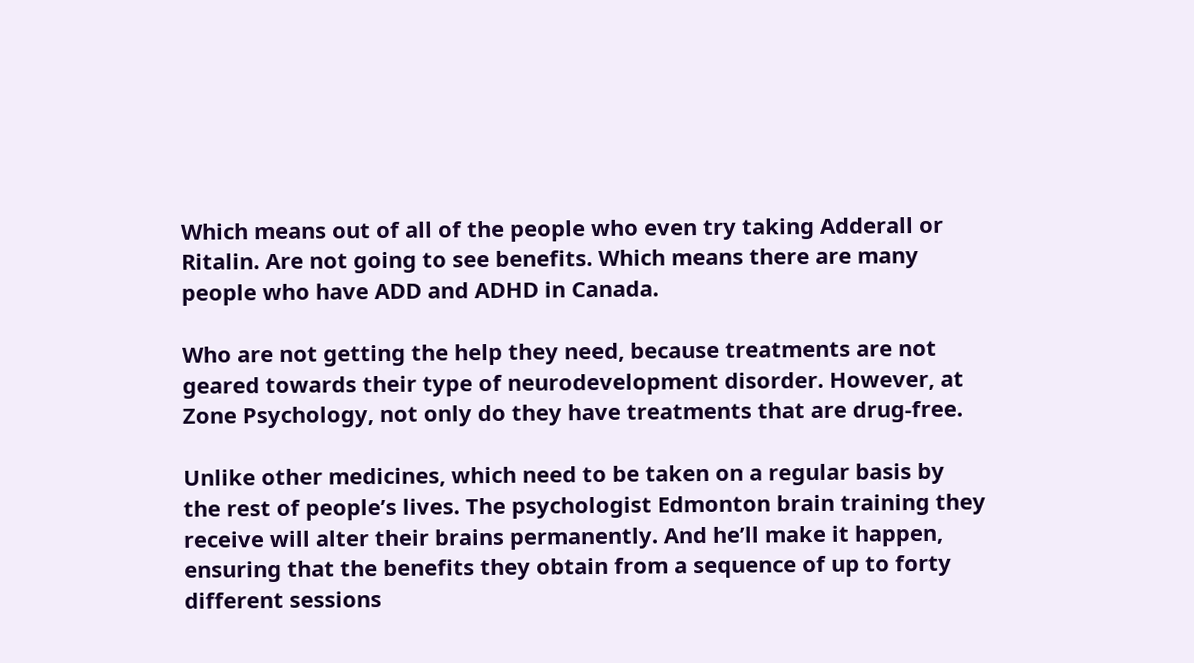Which means out of all of the people who even try taking Adderall or Ritalin. Are not going to see benefits. Which means there are many people who have ADD and ADHD in Canada.

Who are not getting the help they need, because treatments are not geared towards their type of neurodevelopment disorder. However, at Zone Psychology, not only do they have treatments that are drug-free.

Unlike other medicines, which need to be taken on a regular basis by the rest of people’s lives. The psychologist Edmonton brain training they receive will alter their brains permanently. And he’ll make it happen, ensuring that the benefits they obtain from a sequence of up to forty different sessions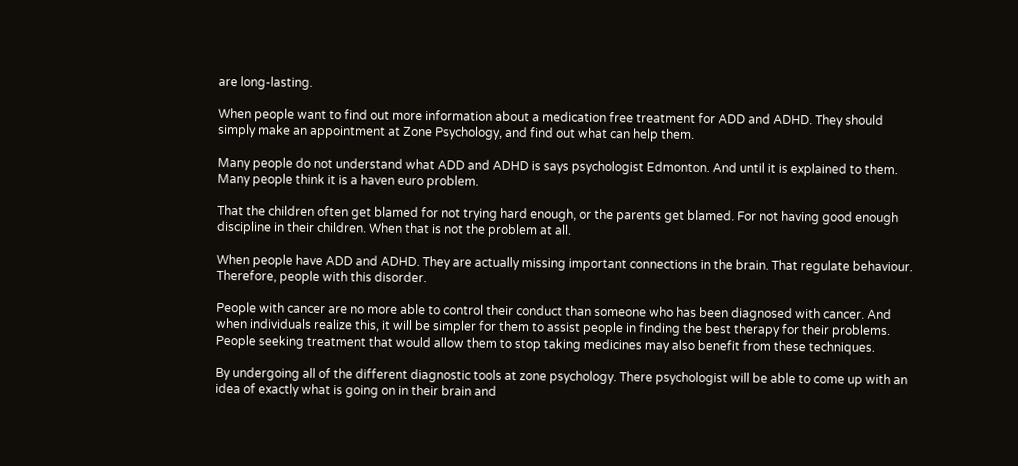are long-lasting.

When people want to find out more information about a medication free treatment for ADD and ADHD. They should simply make an appointment at Zone Psychology, and find out what can help them.

Many people do not understand what ADD and ADHD is says psychologist Edmonton. And until it is explained to them. Many people think it is a haven euro problem.

That the children often get blamed for not trying hard enough, or the parents get blamed. For not having good enough discipline in their children. When that is not the problem at all.

When people have ADD and ADHD. They are actually missing important connections in the brain. That regulate behaviour. Therefore, people with this disorder.

People with cancer are no more able to control their conduct than someone who has been diagnosed with cancer. And when individuals realize this, it will be simpler for them to assist people in finding the best therapy for their problems. People seeking treatment that would allow them to stop taking medicines may also benefit from these techniques.

By undergoing all of the different diagnostic tools at zone psychology. There psychologist will be able to come up with an idea of exactly what is going on in their brain and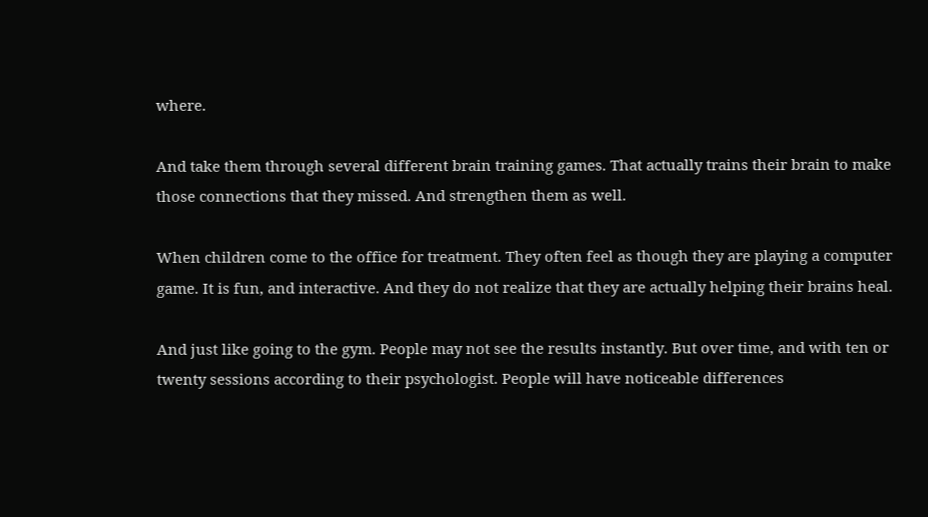where.

And take them through several different brain training games. That actually trains their brain to make those connections that they missed. And strengthen them as well.

When children come to the office for treatment. They often feel as though they are playing a computer game. It is fun, and interactive. And they do not realize that they are actually helping their brains heal.

And just like going to the gym. People may not see the results instantly. But over time, and with ten or twenty sessions according to their psychologist. People will have noticeable differences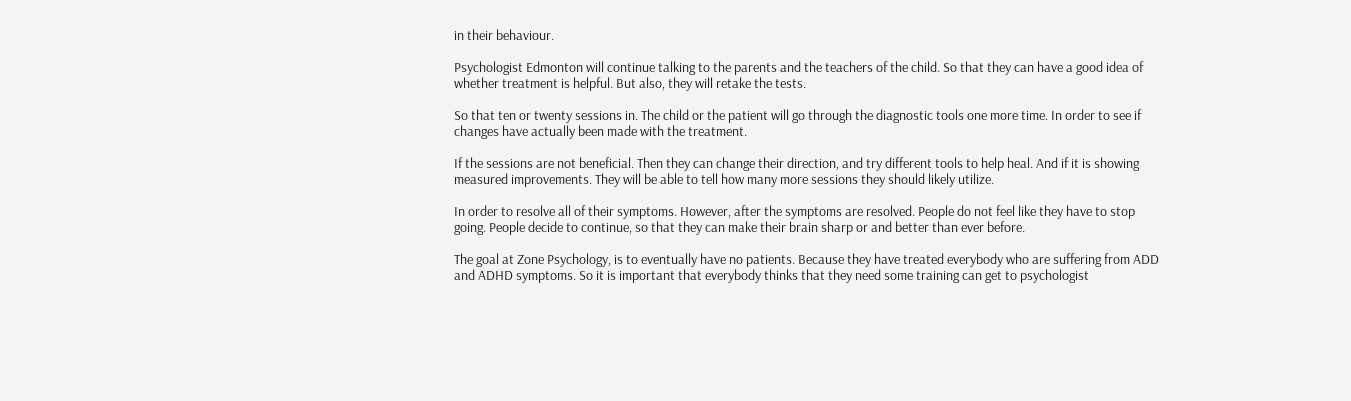in their behaviour.

Psychologist Edmonton will continue talking to the parents and the teachers of the child. So that they can have a good idea of whether treatment is helpful. But also, they will retake the tests.

So that ten or twenty sessions in. The child or the patient will go through the diagnostic tools one more time. In order to see if changes have actually been made with the treatment.

If the sessions are not beneficial. Then they can change their direction, and try different tools to help heal. And if it is showing measured improvements. They will be able to tell how many more sessions they should likely utilize.

In order to resolve all of their symptoms. However, after the symptoms are resolved. People do not feel like they have to stop going. People decide to continue, so that they can make their brain sharp or and better than ever before.

The goal at Zone Psychology, is to eventually have no patients. Because they have treated everybody who are suffering from ADD and ADHD symptoms. So it is important that everybody thinks that they need some training can get to psychologist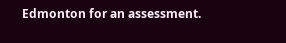Edmonton for an assessment.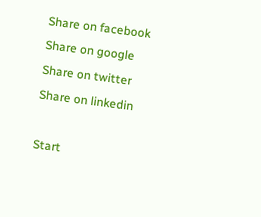Share on facebook
Share on google
Share on twitter
Share on linkedin

Start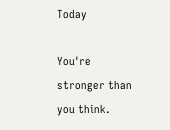Today

You're stronger than you think.